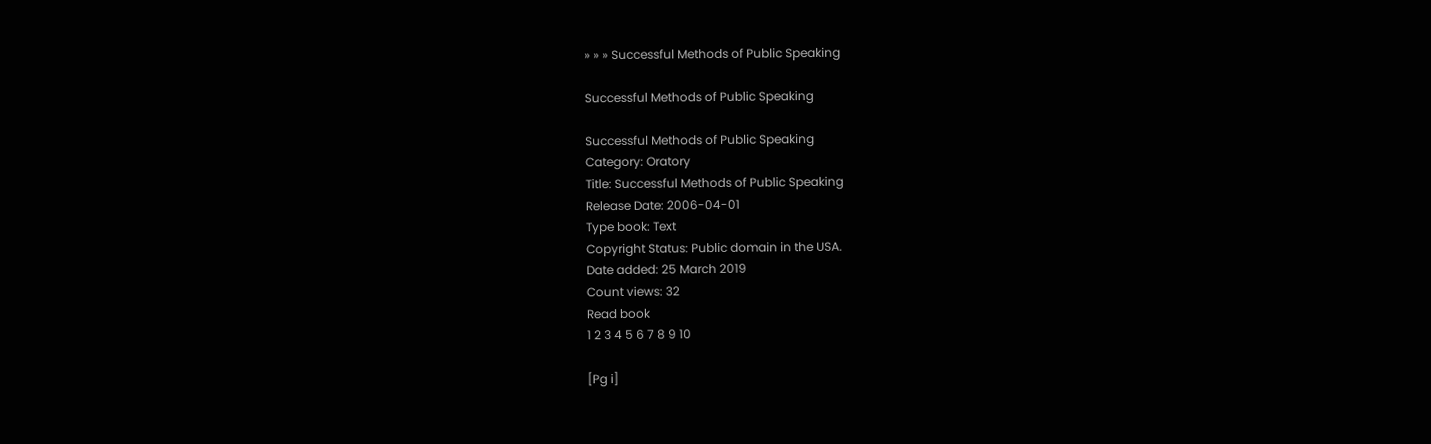» » » Successful Methods of Public Speaking

Successful Methods of Public Speaking

Successful Methods of Public Speaking
Category: Oratory
Title: Successful Methods of Public Speaking
Release Date: 2006-04-01
Type book: Text
Copyright Status: Public domain in the USA.
Date added: 25 March 2019
Count views: 32
Read book
1 2 3 4 5 6 7 8 9 10

[Pg i]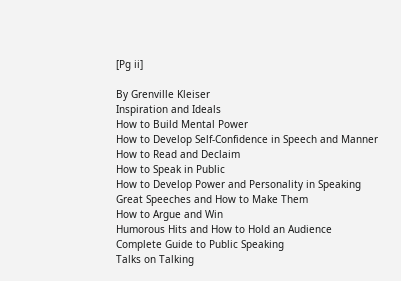[Pg ii]

By Grenville Kleiser
Inspiration and Ideals
How to Build Mental Power
How to Develop Self-Confidence in Speech and Manner
How to Read and Declaim
How to Speak in Public
How to Develop Power and Personality in Speaking
Great Speeches and How to Make Them
How to Argue and Win
Humorous Hits and How to Hold an Audience
Complete Guide to Public Speaking
Talks on Talking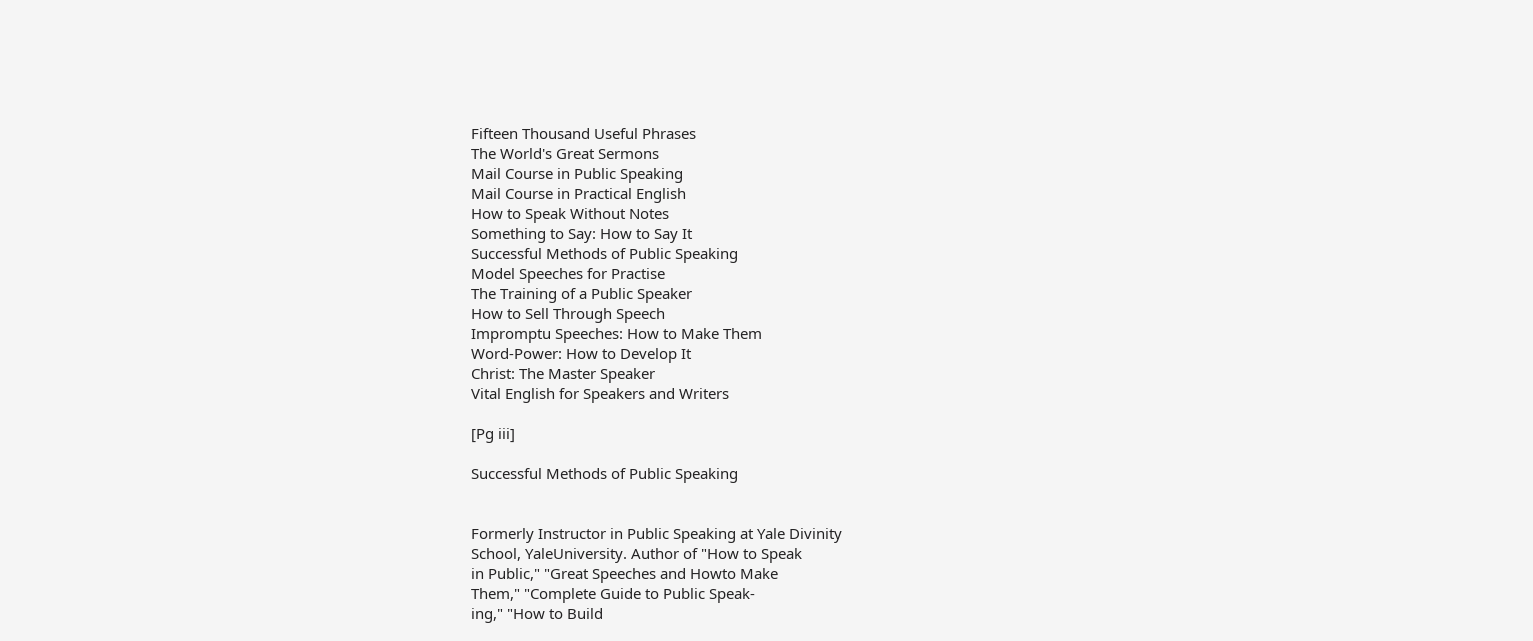Fifteen Thousand Useful Phrases
The World's Great Sermons
Mail Course in Public Speaking
Mail Course in Practical English
How to Speak Without Notes
Something to Say: How to Say It
Successful Methods of Public Speaking
Model Speeches for Practise
The Training of a Public Speaker
How to Sell Through Speech
Impromptu Speeches: How to Make Them
Word-Power: How to Develop It
Christ: The Master Speaker
Vital English for Speakers and Writers

[Pg iii]

Successful Methods of Public Speaking


Formerly Instructor in Public Speaking at Yale Divinity
School, YaleUniversity. Author of "How to Speak
in Public," "Great Speeches and Howto Make
Them," "Complete Guide to Public Speak-
ing," "How to Build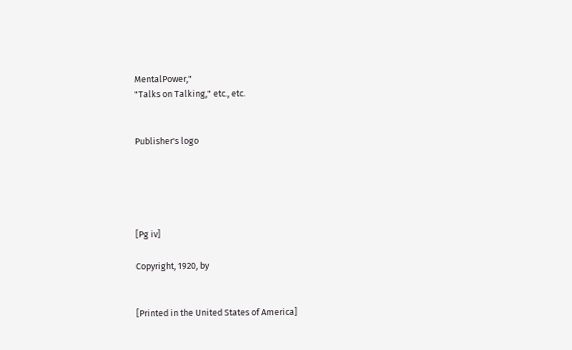MentalPower,"
"Talks on Talking," etc., etc.


Publisher's logo





[Pg iv]

Copyright, 1920, by


[Printed in the United States of America]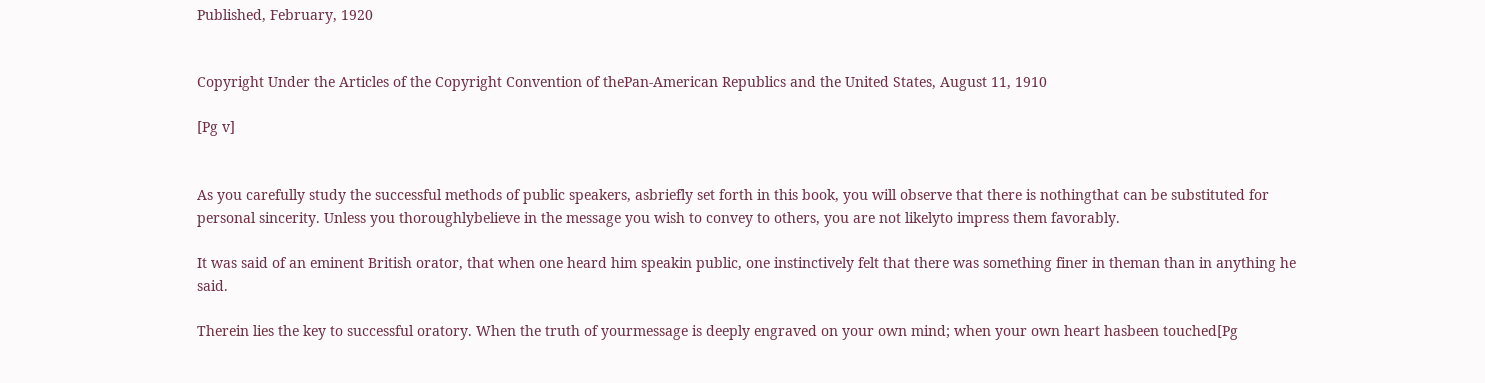Published, February, 1920


Copyright Under the Articles of the Copyright Convention of thePan-American Republics and the United States, August 11, 1910

[Pg v]


As you carefully study the successful methods of public speakers, asbriefly set forth in this book, you will observe that there is nothingthat can be substituted for personal sincerity. Unless you thoroughlybelieve in the message you wish to convey to others, you are not likelyto impress them favorably.

It was said of an eminent British orator, that when one heard him speakin public, one instinctively felt that there was something finer in theman than in anything he said.

Therein lies the key to successful oratory. When the truth of yourmessage is deeply engraved on your own mind; when your own heart hasbeen touched[Pg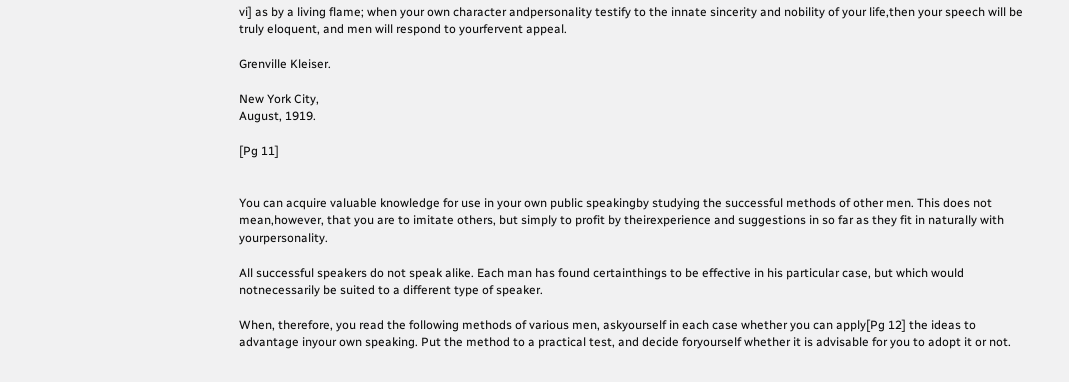vi] as by a living flame; when your own character andpersonality testify to the innate sincerity and nobility of your life,then your speech will be truly eloquent, and men will respond to yourfervent appeal.

Grenville Kleiser.

New York City,
August, 1919.

[Pg 11]


You can acquire valuable knowledge for use in your own public speakingby studying the successful methods of other men. This does not mean,however, that you are to imitate others, but simply to profit by theirexperience and suggestions in so far as they fit in naturally with yourpersonality.

All successful speakers do not speak alike. Each man has found certainthings to be effective in his particular case, but which would notnecessarily be suited to a different type of speaker.

When, therefore, you read the following methods of various men, askyourself in each case whether you can apply[Pg 12] the ideas to advantage inyour own speaking. Put the method to a practical test, and decide foryourself whether it is advisable for you to adopt it or not.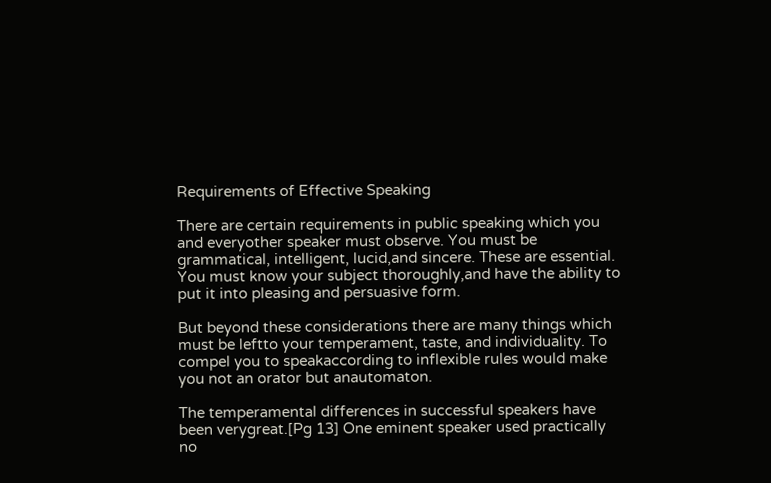Requirements of Effective Speaking

There are certain requirements in public speaking which you and everyother speaker must observe. You must be grammatical, intelligent, lucid,and sincere. These are essential. You must know your subject thoroughly,and have the ability to put it into pleasing and persuasive form.

But beyond these considerations there are many things which must be leftto your temperament, taste, and individuality. To compel you to speakaccording to inflexible rules would make you not an orator but anautomaton.

The temperamental differences in successful speakers have been verygreat.[Pg 13] One eminent speaker used practically no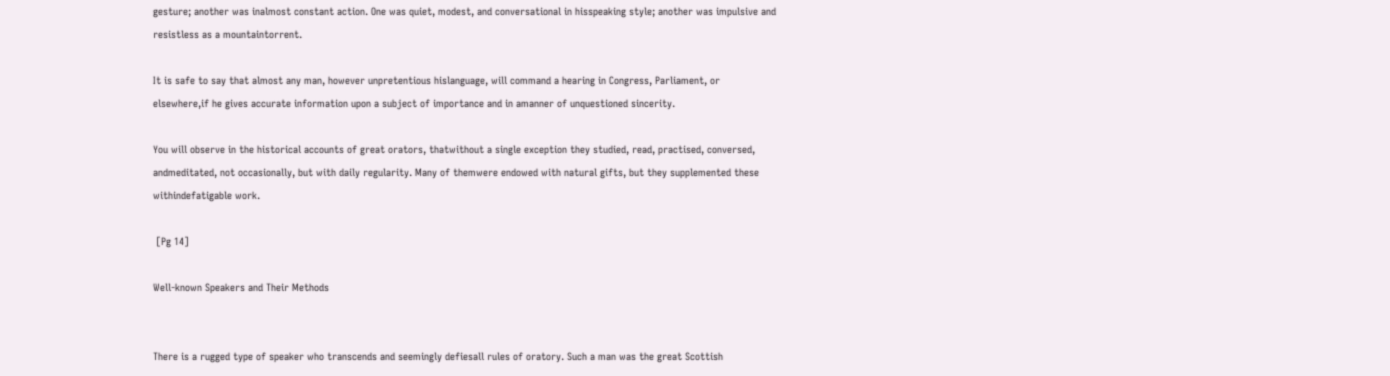gesture; another was inalmost constant action. One was quiet, modest, and conversational in hisspeaking style; another was impulsive and resistless as a mountaintorrent.

It is safe to say that almost any man, however unpretentious hislanguage, will command a hearing in Congress, Parliament, or elsewhere,if he gives accurate information upon a subject of importance and in amanner of unquestioned sincerity.

You will observe in the historical accounts of great orators, thatwithout a single exception they studied, read, practised, conversed, andmeditated, not occasionally, but with daily regularity. Many of themwere endowed with natural gifts, but they supplemented these withindefatigable work.

 [Pg 14]

Well-known Speakers and Their Methods


There is a rugged type of speaker who transcends and seemingly defiesall rules of oratory. Such a man was the great Scottish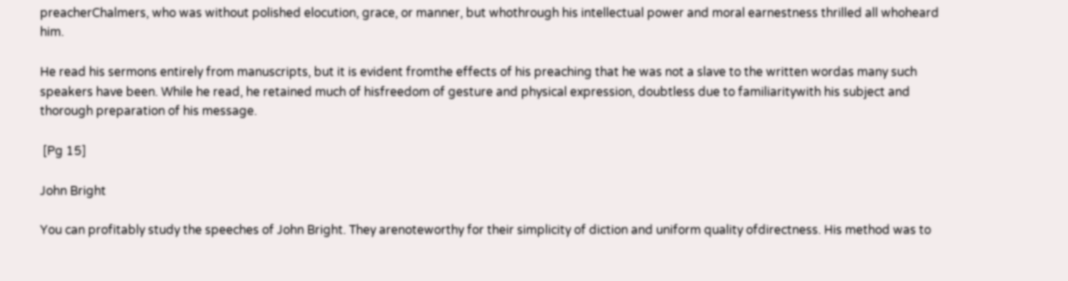preacherChalmers, who was without polished elocution, grace, or manner, but whothrough his intellectual power and moral earnestness thrilled all whoheard him.

He read his sermons entirely from manuscripts, but it is evident fromthe effects of his preaching that he was not a slave to the written wordas many such speakers have been. While he read, he retained much of hisfreedom of gesture and physical expression, doubtless due to familiaritywith his subject and thorough preparation of his message.

 [Pg 15]

John Bright

You can profitably study the speeches of John Bright. They arenoteworthy for their simplicity of diction and uniform quality ofdirectness. His method was to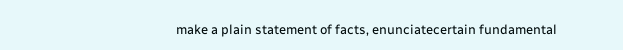make a plain statement of facts, enunciatecertain fundamental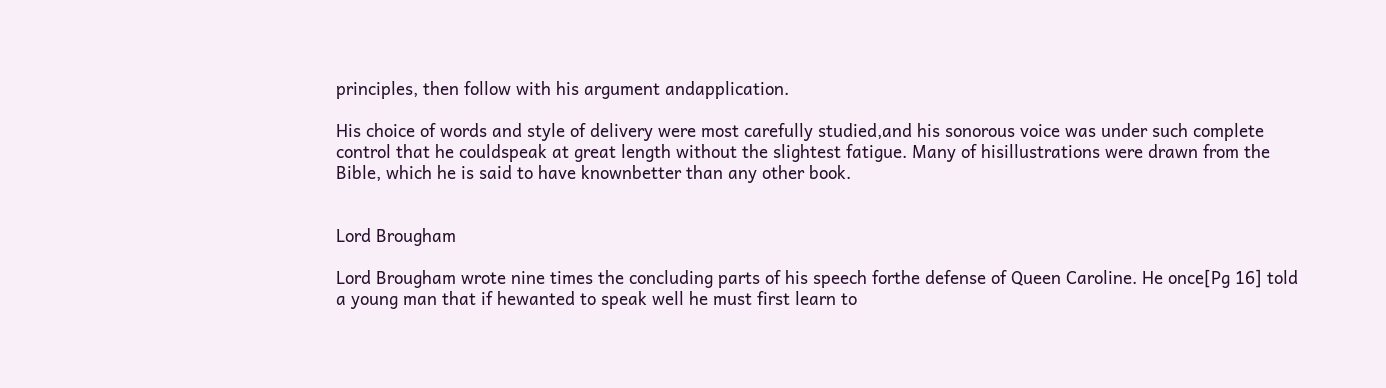principles, then follow with his argument andapplication.

His choice of words and style of delivery were most carefully studied,and his sonorous voice was under such complete control that he couldspeak at great length without the slightest fatigue. Many of hisillustrations were drawn from the Bible, which he is said to have knownbetter than any other book.


Lord Brougham

Lord Brougham wrote nine times the concluding parts of his speech forthe defense of Queen Caroline. He once[Pg 16] told a young man that if hewanted to speak well he must first learn to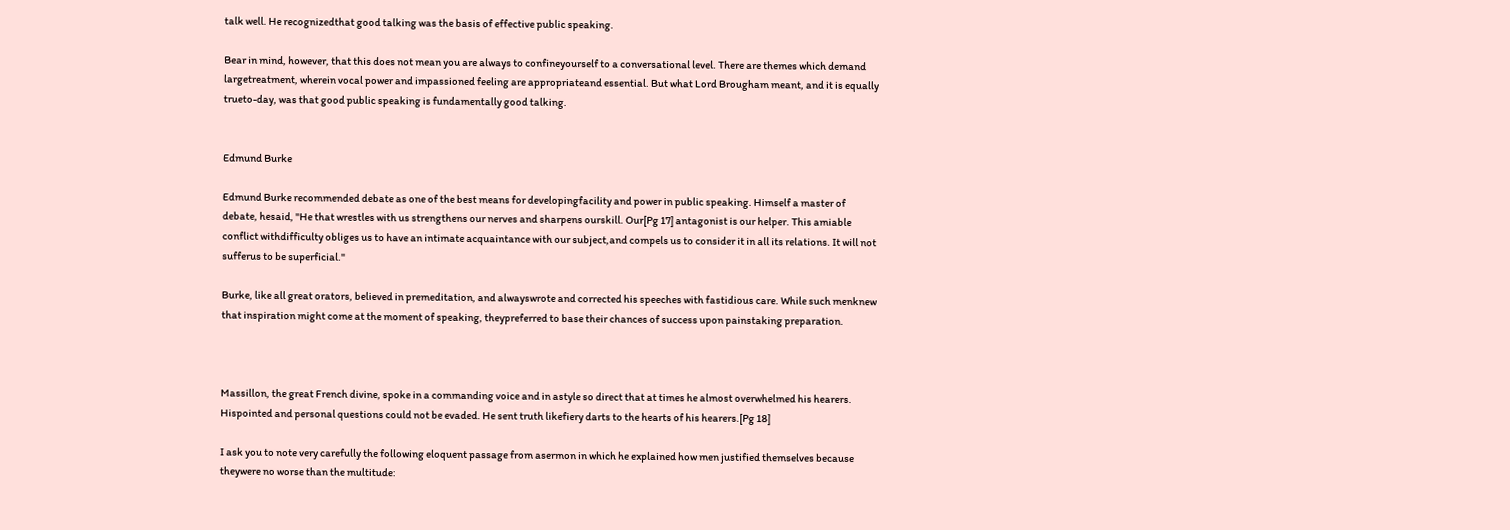talk well. He recognizedthat good talking was the basis of effective public speaking.

Bear in mind, however, that this does not mean you are always to confineyourself to a conversational level. There are themes which demand largetreatment, wherein vocal power and impassioned feeling are appropriateand essential. But what Lord Brougham meant, and it is equally trueto-day, was that good public speaking is fundamentally good talking.


Edmund Burke

Edmund Burke recommended debate as one of the best means for developingfacility and power in public speaking. Himself a master of debate, hesaid, "He that wrestles with us strengthens our nerves and sharpens ourskill. Our[Pg 17] antagonist is our helper. This amiable conflict withdifficulty obliges us to have an intimate acquaintance with our subject,and compels us to consider it in all its relations. It will not sufferus to be superficial."

Burke, like all great orators, believed in premeditation, and alwayswrote and corrected his speeches with fastidious care. While such menknew that inspiration might come at the moment of speaking, theypreferred to base their chances of success upon painstaking preparation.



Massillon, the great French divine, spoke in a commanding voice and in astyle so direct that at times he almost overwhelmed his hearers. Hispointed and personal questions could not be evaded. He sent truth likefiery darts to the hearts of his hearers.[Pg 18]

I ask you to note very carefully the following eloquent passage from asermon in which he explained how men justified themselves because theywere no worse than the multitude: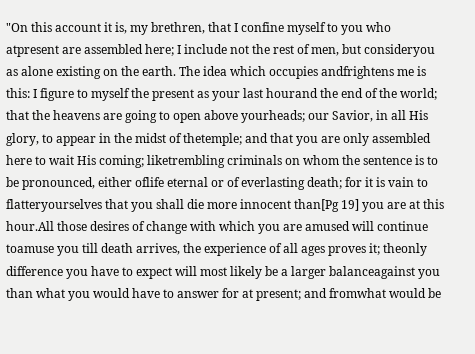"On this account it is, my brethren, that I confine myself to you who atpresent are assembled here; I include not the rest of men, but consideryou as alone existing on the earth. The idea which occupies andfrightens me is this: I figure to myself the present as your last hourand the end of the world; that the heavens are going to open above yourheads; our Savior, in all His glory, to appear in the midst of thetemple; and that you are only assembled here to wait His coming; liketrembling criminals on whom the sentence is to be pronounced, either oflife eternal or of everlasting death; for it is vain to flatteryourselves that you shall die more innocent than[Pg 19] you are at this hour.All those desires of change with which you are amused will continue toamuse you till death arrives, the experience of all ages proves it; theonly difference you have to expect will most likely be a larger balanceagainst you than what you would have to answer for at present; and fromwhat would be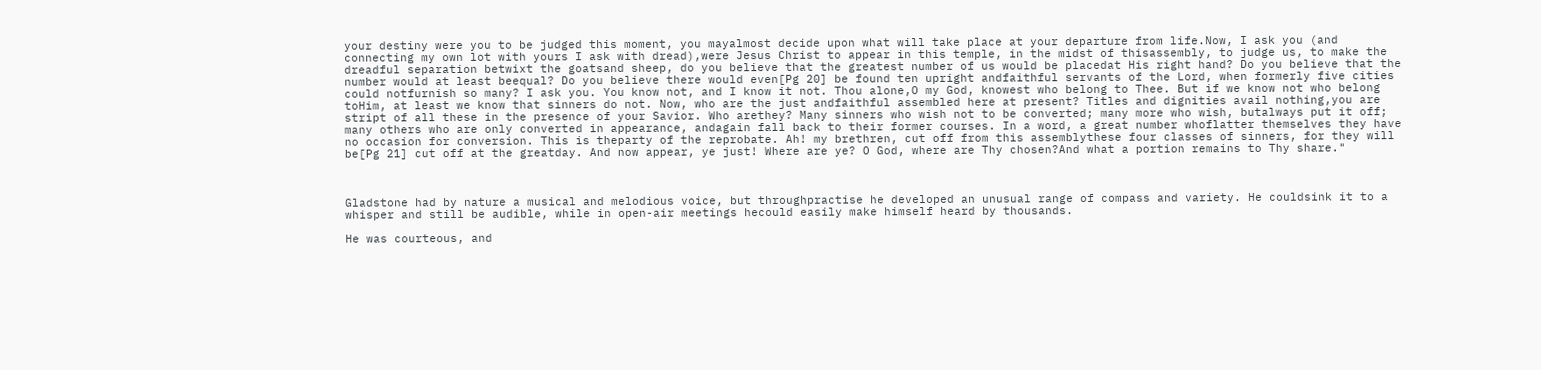your destiny were you to be judged this moment, you mayalmost decide upon what will take place at your departure from life.Now, I ask you (and connecting my own lot with yours I ask with dread),were Jesus Christ to appear in this temple, in the midst of thisassembly, to judge us, to make the dreadful separation betwixt the goatsand sheep, do you believe that the greatest number of us would be placedat His right hand? Do you believe that the number would at least beequal? Do you believe there would even[Pg 20] be found ten upright andfaithful servants of the Lord, when formerly five cities could notfurnish so many? I ask you. You know not, and I know it not. Thou alone,O my God, knowest who belong to Thee. But if we know not who belong toHim, at least we know that sinners do not. Now, who are the just andfaithful assembled here at present? Titles and dignities avail nothing,you are stript of all these in the presence of your Savior. Who arethey? Many sinners who wish not to be converted; many more who wish, butalways put it off; many others who are only converted in appearance, andagain fall back to their former courses. In a word, a great number whoflatter themselves they have no occasion for conversion. This is theparty of the reprobate. Ah! my brethren, cut off from this assemblythese four classes of sinners, for they will be[Pg 21] cut off at the greatday. And now appear, ye just! Where are ye? O God, where are Thy chosen?And what a portion remains to Thy share."



Gladstone had by nature a musical and melodious voice, but throughpractise he developed an unusual range of compass and variety. He couldsink it to a whisper and still be audible, while in open-air meetings hecould easily make himself heard by thousands.

He was courteous, and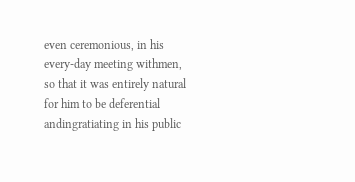even ceremonious, in his every-day meeting withmen, so that it was entirely natural for him to be deferential andingratiating in his public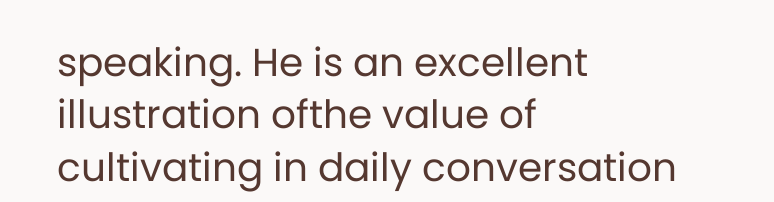speaking. He is an excellent illustration ofthe value of cultivating in daily conversation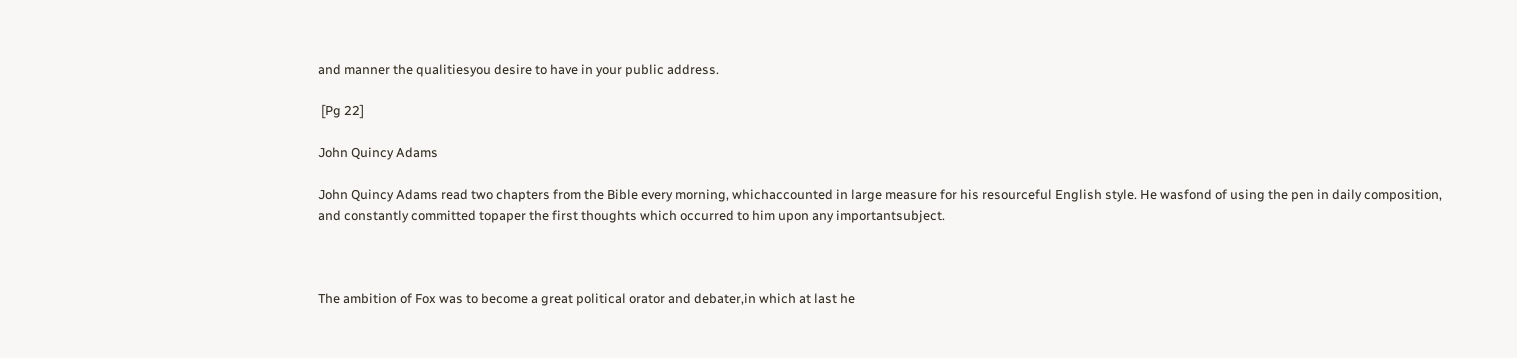and manner the qualitiesyou desire to have in your public address.

 [Pg 22]

John Quincy Adams

John Quincy Adams read two chapters from the Bible every morning, whichaccounted in large measure for his resourceful English style. He wasfond of using the pen in daily composition, and constantly committed topaper the first thoughts which occurred to him upon any importantsubject.



The ambition of Fox was to become a great political orator and debater,in which at last he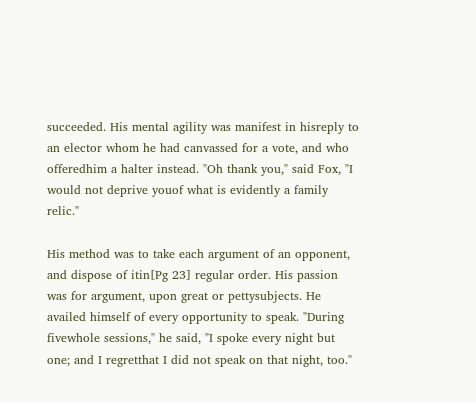succeeded. His mental agility was manifest in hisreply to an elector whom he had canvassed for a vote, and who offeredhim a halter instead. "Oh thank you," said Fox, "I would not deprive youof what is evidently a family relic."

His method was to take each argument of an opponent, and dispose of itin[Pg 23] regular order. His passion was for argument, upon great or pettysubjects. He availed himself of every opportunity to speak. "During fivewhole sessions," he said, "I spoke every night but one; and I regretthat I did not speak on that night, too."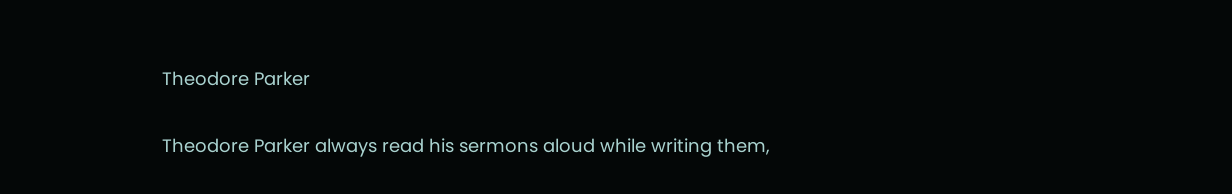Theodore Parker

Theodore Parker always read his sermons aloud while writing them,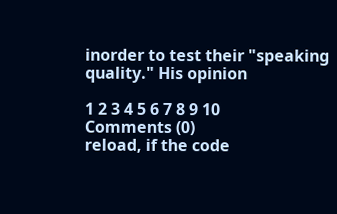inorder to test their "speaking quality." His opinion

1 2 3 4 5 6 7 8 9 10
Comments (0)
reload, if the code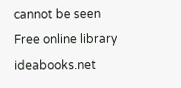cannot be seen
Free online library ideabooks.net